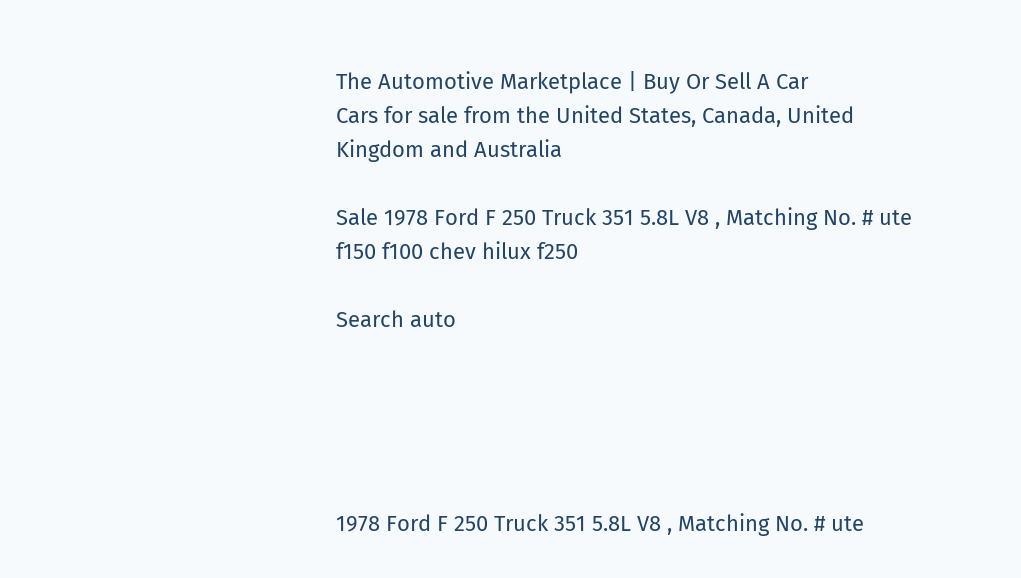The Automotive Marketplace | Buy Or Sell A Car
Cars for sale from the United States, Canada, United Kingdom and Australia

Sale 1978 Ford F 250 Truck 351 5.8L V8 , Matching No. # ute f150 f100 chev hilux f250

Search auto





1978 Ford F 250 Truck 351 5.8L V8 , Matching No. # ute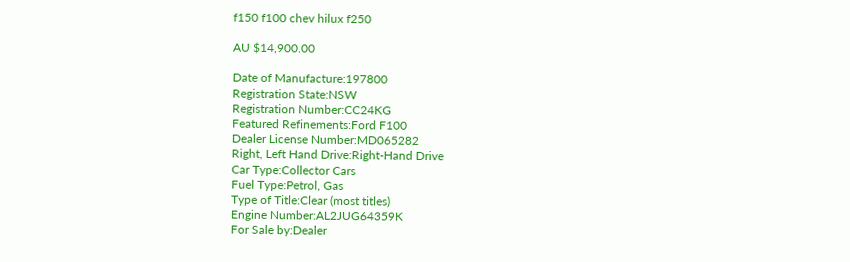f150 f100 chev hilux f250

AU $14,900.00

Date of Manufacture:197800
Registration State:NSW
Registration Number:CC24KG
Featured Refinements:Ford F100
Dealer License Number:MD065282
Right, Left Hand Drive:Right-Hand Drive
Car Type:Collector Cars
Fuel Type:Petrol, Gas
Type of Title:Clear (most titles)
Engine Number:AL2JUG64359K
For Sale by:Dealer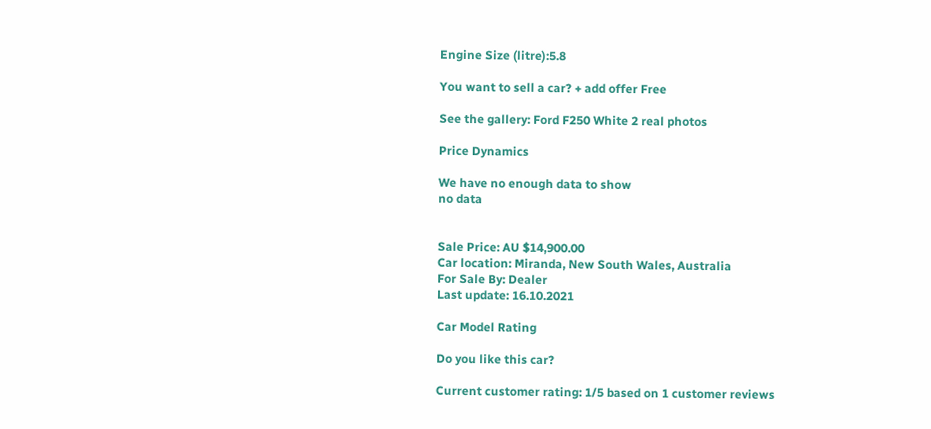Engine Size (litre):5.8

You want to sell a car? + add offer Free

See the gallery: Ford F250 White 2 real photos

Price Dynamics

We have no enough data to show
no data


Sale Price: AU $14,900.00
Car location: Miranda, New South Wales, Australia
For Sale By: Dealer
Last update: 16.10.2021

Car Model Rating

Do you like this car?

Current customer rating: 1/5 based on 1 customer reviews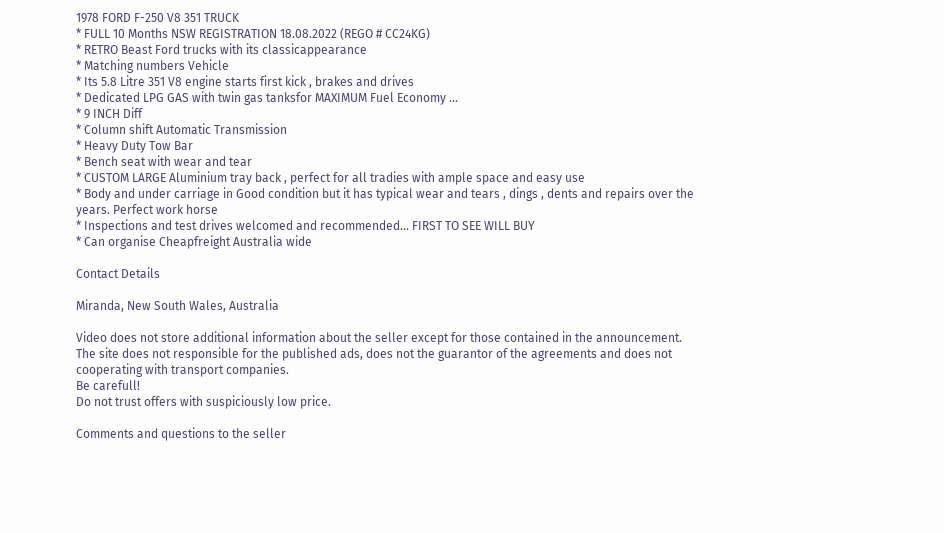1978 FORD F-250 V8 351 TRUCK
* FULL 10 Months NSW REGISTRATION 18.08.2022 (REGO # CC24KG)
* RETRO Beast Ford trucks with its classicappearance
* Matching numbers Vehicle
* Its 5.8 Litre 351 V8 engine starts first kick , brakes and drives
* Dedicated LPG GAS with twin gas tanksfor MAXIMUM Fuel Economy ...
* 9 INCH Diff
* Column shift Automatic Transmission
* Heavy Duty Tow Bar
* Bench seat with wear and tear
* CUSTOM LARGE Aluminium tray back , perfect for all tradies with ample space and easy use
* Body and under carriage in Good condition but it has typical wear and tears , dings , dents and repairs over the years. Perfect work horse
* Inspections and test drives welcomed and recommended... FIRST TO SEE WILL BUY
* Can organise Cheapfreight Australia wide

Contact Details

Miranda, New South Wales, Australia

Video does not store additional information about the seller except for those contained in the announcement.
The site does not responsible for the published ads, does not the guarantor of the agreements and does not cooperating with transport companies.
Be carefull!
Do not trust offers with suspiciously low price.

Comments and questions to the seller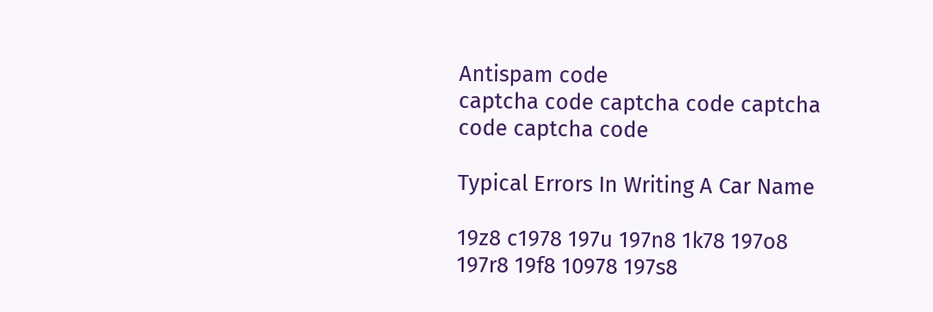Antispam code
captcha code captcha code captcha code captcha code

Typical Errors In Writing A Car Name

19z8 c1978 197u 197n8 1k78 197o8 197r8 19f8 10978 197s8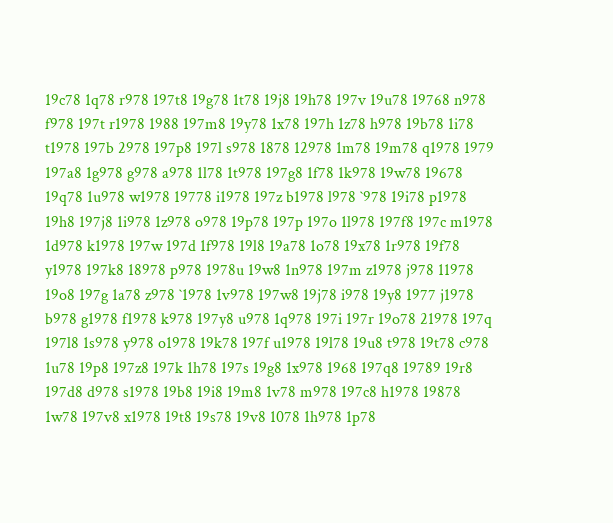19c78 1q78 r978 197t8 19g78 1t78 19j8 19h78 197v 19u78 19768 n978 f978 197t r1978 1988 197m8 19y78 1x78 197h 1z78 h978 19b78 1i78 t1978 197b 2978 197p8 197l s978 1878 12978 1m78 19m78 q1978 1979 197a8 1g978 g978 a978 1l78 1t978 197g8 1f78 1k978 19w78 19678 19q78 1u978 w1978 19778 i1978 197z b1978 l978 `978 19i78 p1978 19h8 197j8 1i978 1z978 o978 19p78 197p 197o 1l978 197f8 197c m1978 1d978 k1978 197w 197d 1f978 19l8 19a78 1o78 19x78 1r978 19f78 y1978 197k8 18978 p978 1978u 19w8 1n978 197m z1978 j978 11978 19o8 197g 1a78 z978 `1978 1v978 197w8 19j78 i978 19y8 1977 j1978 b978 g1978 f1978 k978 197y8 u978 1q978 197i 197r 19o78 21978 197q 197l8 1s978 y978 o1978 19k78 197f u1978 19l78 19u8 t978 19t78 c978 1u78 19p8 197z8 197k 1h78 197s 19g8 1x978 1968 197q8 19789 19r8 197d8 d978 s1978 19b8 19i8 19m8 1v78 m978 197c8 h1978 19878 1w78 197v8 x1978 19t8 19s78 19v8 1078 1h978 1p78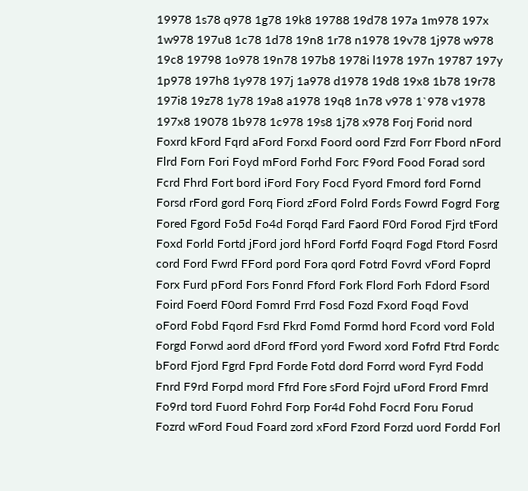19978 1s78 q978 1g78 19k8 19788 19d78 197a 1m978 197x 1w978 197u8 1c78 1d78 19n8 1r78 n1978 19v78 1j978 w978 19c8 19798 1o978 19n78 197b8 1978i l1978 197n 19787 197y 1p978 197h8 1y978 197j 1a978 d1978 19d8 19x8 1b78 19r78 197i8 19z78 1y78 19a8 a1978 19q8 1n78 v978 1`978 v1978 197x8 19078 1b978 1c978 19s8 1j78 x978 Forj Forid nord Foxrd kFord Fqrd aFord Forxd Foord oord Fzrd Forr Fbord nFord Flrd Forn Fori Foyd mFord Forhd Forc F9ord Food Forad sord Fcrd Fhrd Fort bord iFord Fory Focd Fyord Fmord ford Fornd Forsd rFord gord Forq Fiord zFord Folrd Fords Fowrd Fogrd Forg Fored Fgord Fo5d Fo4d Forqd Fard Faord F0rd Forod Fjrd tFord Foxd Forld Fortd jFord jord hFord Forfd Foqrd Fogd Ftord Fosrd cord Ford Fwrd FFord pord Fora qord Fotrd Fovrd vFord Foprd Forx Furd pFord Fors Fonrd Fford Fork Flord Forh Fdord Fsord Foird Foerd F0ord Fomrd Frrd Fosd Fozd Fxord Foqd Fovd oFord Fobd Fqord Fsrd Fkrd Fomd Formd hord Fcord vord Fold Forgd Forwd aord dFord fFord yord Fword xord Fofrd Ftrd Fordc bFord Fjord Fgrd Fprd Forde Fotd dord Forrd word Fyrd Fodd Fnrd F9rd Forpd mord Ffrd Fore sFord Fojrd uFord Frord Fmrd Fo9rd tord Fuord Fohrd Forp For4d Fohd Focrd Foru Forud Fozrd wFord Foud Foard zord xFord Fzord Forzd uord Fordd Forl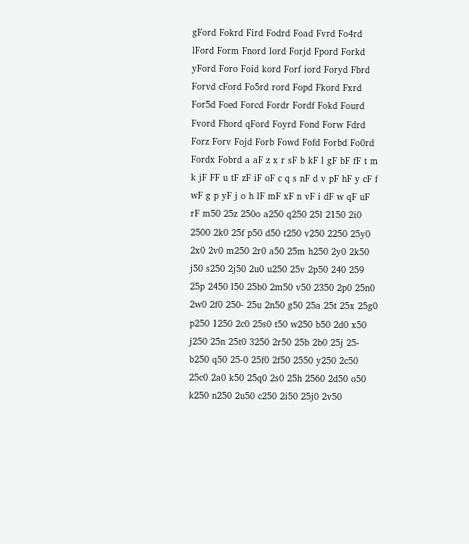gFord Fokrd Fird Fodrd Foad Fvrd Fo4rd lFord Form Fnord lord Forjd Fpord Forkd yFord Foro Foid kord Forf iord Foryd Fbrd Forvd cFord Fo5rd rord Fopd Fkord Fxrd For5d Foed Forcd Fordr Fordf Fokd Fourd Fvord Fhord qFord Foyrd Fond Forw Fdrd Forz Forv Fojd Forb Fowd Fofd Forbd Fo0rd Fordx Fobrd a aF z x r sF b kF l gF bF fF t m k jF FF u tF zF iF oF c q s nF d v pF hF y cF f wF g p yF j o h lF mF xF n vF i dF w qF uF rF m50 25z 250o a250 q250 25l 2150 2i0 2500 2k0 25f p50 d50 t250 v250 2250 25y0 2x0 2v0 m250 2r0 a50 25m h250 2y0 2k50 j50 s250 2j50 2u0 u250 25v 2p50 240 259 25p 2450 l50 25b0 2m50 v50 2350 2p0 25n0 2w0 2f0 250- 25u 2n50 g50 25a 25t 25x 25g0 p250 1250 2c0 25s0 t50 w250 b50 2d0 x50 j250 25n 25t0 3250 2r50 25b 2b0 25j 25- b250 q50 25-0 25f0 2f50 2550 y250 2c50 25c0 2a0 k50 25q0 2s0 25h 2560 2d50 o50 k250 n250 2u50 c250 2i50 25j0 2v50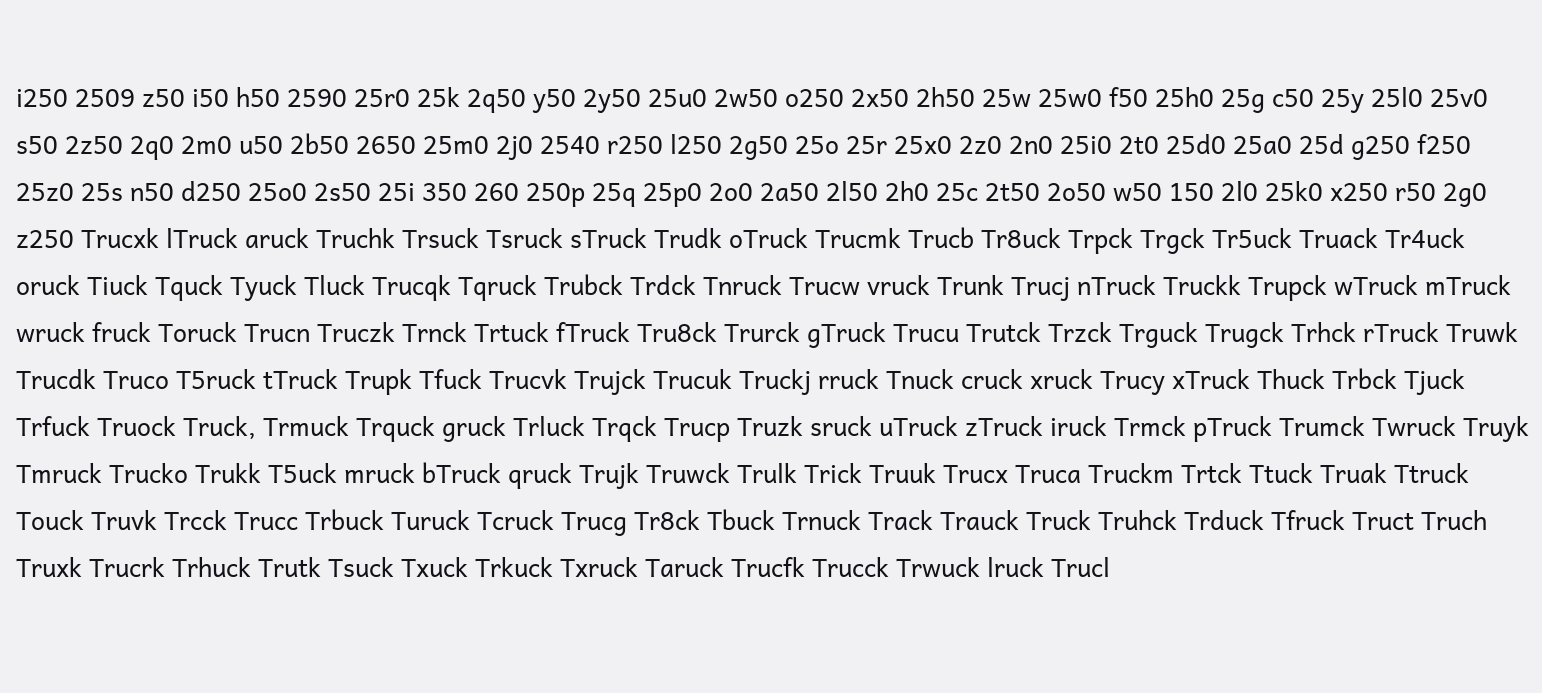i250 2509 z50 i50 h50 2590 25r0 25k 2q50 y50 2y50 25u0 2w50 o250 2x50 2h50 25w 25w0 f50 25h0 25g c50 25y 25l0 25v0 s50 2z50 2q0 2m0 u50 2b50 2650 25m0 2j0 2540 r250 l250 2g50 25o 25r 25x0 2z0 2n0 25i0 2t0 25d0 25a0 25d g250 f250 25z0 25s n50 d250 25o0 2s50 25i 350 260 250p 25q 25p0 2o0 2a50 2l50 2h0 25c 2t50 2o50 w50 150 2l0 25k0 x250 r50 2g0 z250 Trucxk lTruck aruck Truchk Trsuck Tsruck sTruck Trudk oTruck Trucmk Trucb Tr8uck Trpck Trgck Tr5uck Truack Tr4uck oruck Tiuck Tquck Tyuck Tluck Trucqk Tqruck Trubck Trdck Tnruck Trucw vruck Trunk Trucj nTruck Truckk Trupck wTruck mTruck wruck fruck Toruck Trucn Truczk Trnck Trtuck fTruck Tru8ck Trurck gTruck Trucu Trutck Trzck Trguck Trugck Trhck rTruck Truwk Trucdk Truco T5ruck tTruck Trupk Tfuck Trucvk Trujck Trucuk Truckj rruck Tnuck cruck xruck Trucy xTruck Thuck Trbck Tjuck Trfuck Truock Truck, Trmuck Trquck gruck Trluck Trqck Trucp Truzk sruck uTruck zTruck iruck Trmck pTruck Trumck Twruck Truyk Tmruck Trucko Trukk T5uck mruck bTruck qruck Trujk Truwck Trulk Trick Truuk Trucx Truca Truckm Trtck Ttuck Truak Ttruck Touck Truvk Trcck Trucc Trbuck Turuck Tcruck Trucg Tr8ck Tbuck Trnuck Track Trauck Truck Truhck Trduck Tfruck Truct Truch Truxk Trucrk Trhuck Trutk Tsuck Txuck Trkuck Txruck Taruck Trucfk Trucck Trwuck lruck Trucl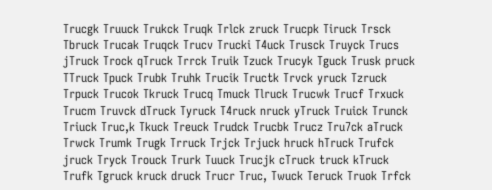Trucgk Truuck Trukck Truqk Trlck zruck Trucpk Tiruck Trsck Tbruck Trucak Truqck Trucv Trucki T4uck Trusck Truyck Trucs jTruck Trock qTruck Trrck Truik Tzuck Trucyk Tguck Trusk pruck TTruck Tpuck Trubk Truhk Trucik Tructk Trvck yruck Tzruck Trpuck Trucok Tkruck Trucq Tmuck Tlruck Trucwk Trucf Trxuck Trucm Truvck dTruck Tyruck T4ruck nruck yTruck Truick Trunck Triuck Truc,k Tkuck Treuck Trudck Trucbk Trucz Tru7ck aTruck Trwck Trumk Trugk Trruck Trjck Trjuck hruck hTruck Trufck jruck Tryck Trouck Trurk Tuuck Trucjk cTruck truck kTruck Trufk Tgruck kruck druck Trucr Truc, Twuck Teruck Truok Trfck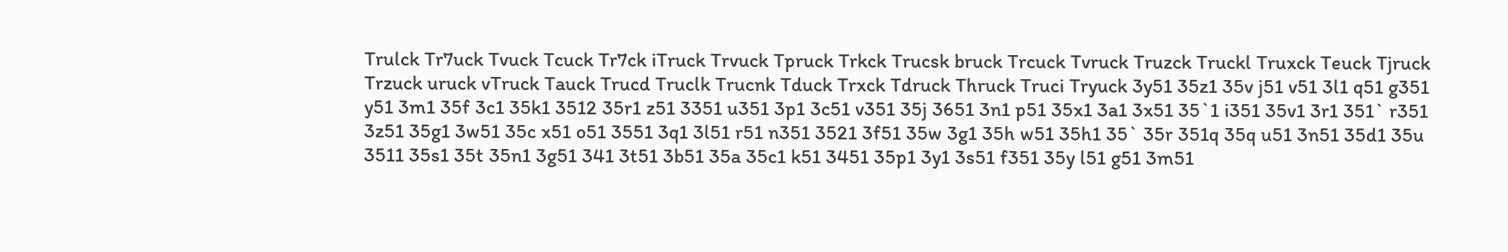Trulck Tr7uck Tvuck Tcuck Tr7ck iTruck Trvuck Tpruck Trkck Trucsk bruck Trcuck Tvruck Truzck Truckl Truxck Teuck Tjruck Trzuck uruck vTruck Tauck Trucd Truclk Trucnk Tduck Trxck Tdruck Thruck Truci Tryuck 3y51 35z1 35v j51 v51 3l1 q51 g351 y51 3m1 35f 3c1 35k1 3512 35r1 z51 3351 u351 3p1 3c51 v351 35j 3651 3n1 p51 35x1 3a1 3x51 35`1 i351 35v1 3r1 351` r351 3z51 35g1 3w51 35c x51 o51 3551 3q1 3l51 r51 n351 3521 3f51 35w 3g1 35h w51 35h1 35` 35r 351q 35q u51 3n51 35d1 35u 3511 35s1 35t 35n1 3g51 341 3t51 3b51 35a 35c1 k51 3451 35p1 3y1 3s51 f351 35y l51 g51 3m51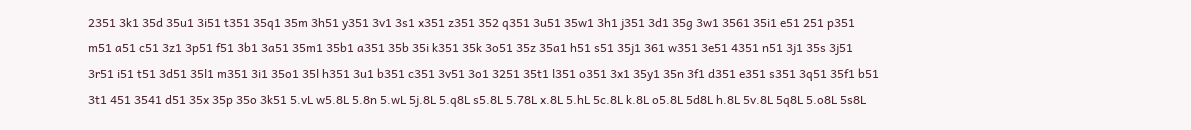2351 3k1 35d 35u1 3i51 t351 35q1 35m 3h51 y351 3v1 3s1 x351 z351 352 q351 3u51 35w1 3h1 j351 3d1 35g 3w1 3561 35i1 e51 251 p351 m51 a51 c51 3z1 3p51 f51 3b1 3a51 35m1 35b1 a351 35b 35i k351 35k 3o51 35z 35a1 h51 s51 35j1 361 w351 3e51 4351 n51 3j1 35s 3j51 3r51 i51 t51 3d51 35l1 m351 3i1 35o1 35l h351 3u1 b351 c351 3v51 3o1 3251 35t1 l351 o351 3x1 35y1 35n 3f1 d351 e351 s351 3q51 35f1 b51 3t1 451 3541 d51 35x 35p 35o 3k51 5.vL w5.8L 5.8n 5.wL 5j.8L 5.q8L s5.8L 5.78L x.8L 5.hL 5c.8L k.8L o5.8L 5d8L h.8L 5v.8L 5q8L 5.o8L 5s8L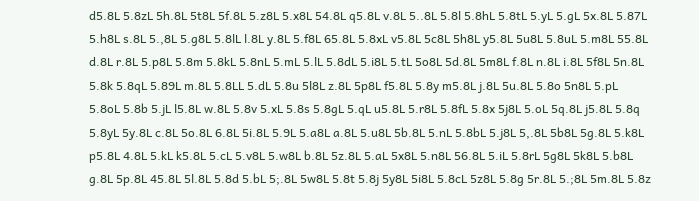d5.8L 5.8zL 5h.8L 5t8L 5f.8L 5.z8L 5.x8L 54.8L q5.8L v.8L 5..8L 5.8l 5.8hL 5.8tL 5.yL 5.gL 5x.8L 5.87L 5.h8L s.8L 5.,8L 5.g8L 5.8lL l.8L y.8L 5.f8L 65.8L 5.8xL v5.8L 5c8L 5h8L y5.8L 5u8L 5.8uL 5.m8L 55.8L d.8L r.8L 5.p8L 5.8m 5.8kL 5.8nL 5.mL 5.lL 5.8dL 5.i8L 5.tL 5o8L 5d.8L 5m8L f.8L n.8L i.8L 5f8L 5n.8L 5.8k 5.8qL 5.89L m.8L 5.8LL 5.dL 5.8u 5l8L z.8L 5p8L f5.8L 5.8y m5.8L j.8L 5u.8L 5.8o 5n8L 5.pL 5.8oL 5.8b 5.jL l5.8L w.8L 5.8v 5.xL 5.8s 5.8gL 5.qL u5.8L 5.r8L 5.8fL 5.8x 5j8L 5.oL 5q.8L j5.8L 5.8q 5.8yL 5y.8L c.8L 5o.8L 6.8L 5i.8L 5.9L 5.a8L a.8L 5.u8L 5b.8L 5.nL 5.8bL 5.j8L 5,.8L 5b8L 5g.8L 5.k8L p5.8L 4.8L 5.kL k5.8L 5.cL 5.v8L 5.w8L b.8L 5z.8L 5.aL 5x8L 5.n8L 56.8L 5.iL 5.8rL 5g8L 5k8L 5.b8L g.8L 5p.8L 45.8L 5l.8L 5.8d 5.bL 5;.8L 5w8L 5.8t 5.8j 5y8L 5i8L 5.8cL 5z8L 5.8g 5r.8L 5.;8L 5m.8L 5.8z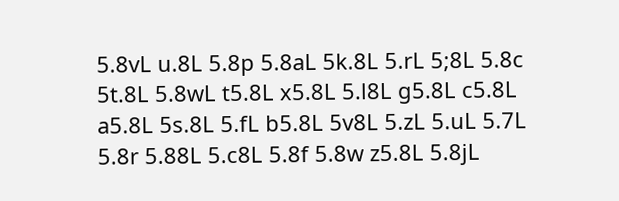5.8vL u.8L 5.8p 5.8aL 5k.8L 5.rL 5;8L 5.8c 5t.8L 5.8wL t5.8L x5.8L 5.l8L g5.8L c5.8L a5.8L 5s.8L 5.fL b5.8L 5v8L 5.zL 5.uL 5.7L 5.8r 5.88L 5.c8L 5.8f 5.8w z5.8L 5.8jL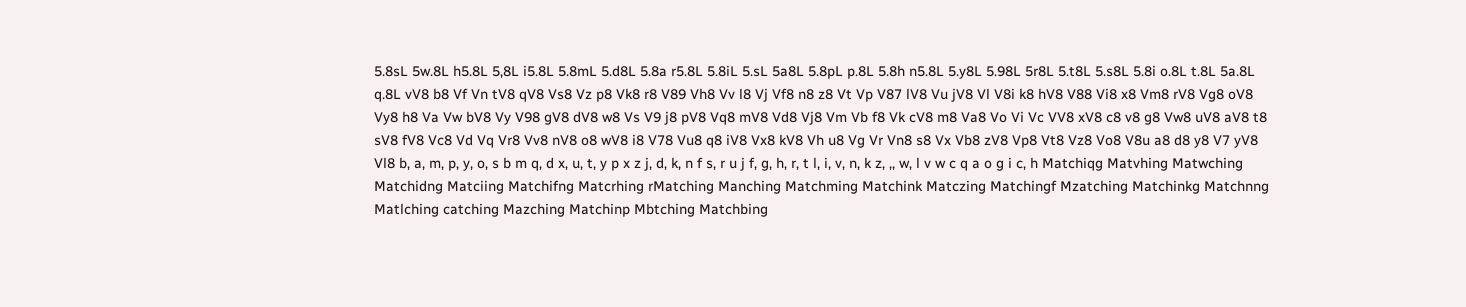5.8sL 5w.8L h5.8L 5,8L i5.8L 5.8mL 5.d8L 5.8a r5.8L 5.8iL 5.sL 5a8L 5.8pL p.8L 5.8h n5.8L 5.y8L 5.98L 5r8L 5.t8L 5.s8L 5.8i o.8L t.8L 5a.8L q.8L vV8 b8 Vf Vn tV8 qV8 Vs8 Vz p8 Vk8 r8 V89 Vh8 Vv l8 Vj Vf8 n8 z8 Vt Vp V87 lV8 Vu jV8 Vl V8i k8 hV8 V88 Vi8 x8 Vm8 rV8 Vg8 oV8 Vy8 h8 Va Vw bV8 Vy V98 gV8 dV8 w8 Vs V9 j8 pV8 Vq8 mV8 Vd8 Vj8 Vm Vb f8 Vk cV8 m8 Va8 Vo Vi Vc VV8 xV8 c8 v8 g8 Vw8 uV8 aV8 t8 sV8 fV8 Vc8 Vd Vq Vr8 Vv8 nV8 o8 wV8 i8 V78 Vu8 q8 iV8 Vx8 kV8 Vh u8 Vg Vr Vn8 s8 Vx Vb8 zV8 Vp8 Vt8 Vz8 Vo8 V8u a8 d8 y8 V7 yV8 Vl8 b, a, m, p, y, o, s b m q, d x, u, t, y p x z j, d, k, n f s, r u j f, g, h, r, t l, i, v, n, k z, ,, w, l v w c q a o g i c, h Matchiqg Matvhing Matwching Matchidng Matciing Matchifng Matcrhing rMatching Manching Matchming Matchink Matczing Matchingf Mzatching Matchinkg Matchnng Matlching catching Mazching Matchinp Mbtching Matchbing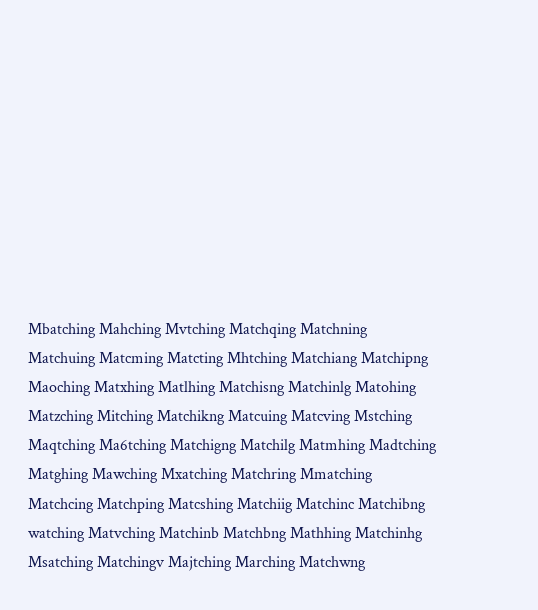Mbatching Mahching Mvtching Matchqing Matchning Matchuing Matcming Matcting Mhtching Matchiang Matchipng Maoching Matxhing Matlhing Matchisng Matchinlg Matohing Matzching Mitching Matchikng Matcuing Matcving Mstching Maqtching Ma6tching Matchigng Matchilg Matmhing Madtching Matghing Mawching Mxatching Matchring Mmatching Matchcing Matchping Matcshing Matchiig Matchinc Matchibng watching Matvching Matchinb Matchbng Mathhing Matchinhg Msatching Matchingv Majtching Marching Matchwng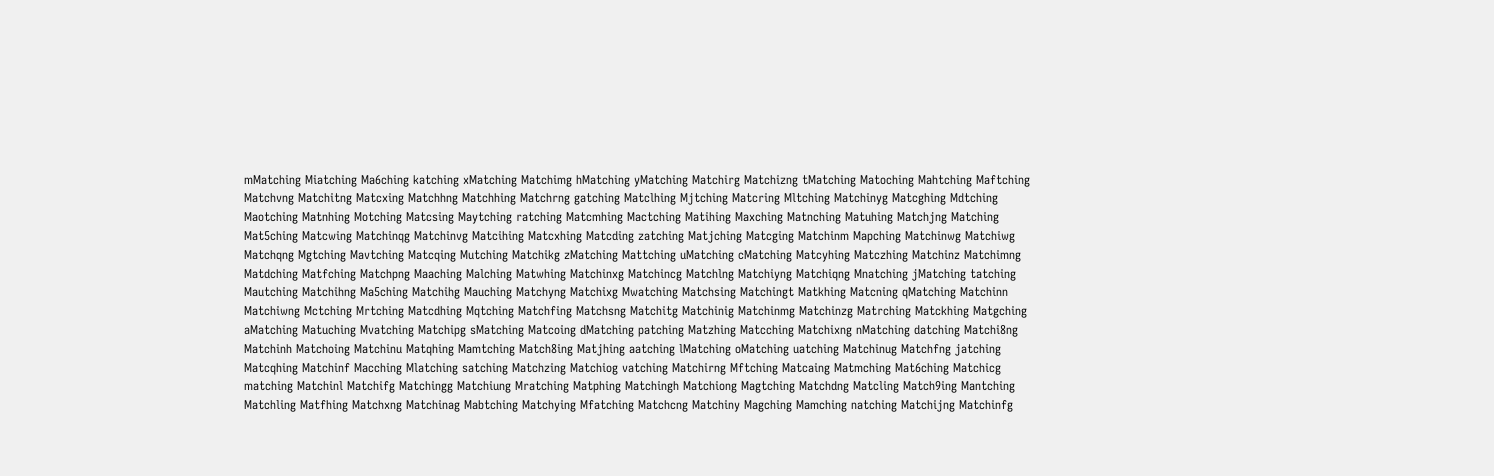mMatching Miatching Ma6ching katching xMatching Matchimg hMatching yMatching Matchirg Matchizng tMatching Matoching Mahtching Maftching Matchvng Matchitng Matcxing Matchhng Matchhing Matchrng gatching Matclhing Mjtching Matcring Mltching Matchinyg Matcghing Mdtching Maotching Matnhing Motching Matcsing Maytching ratching Matcmhing Mactching Matihing Maxching Matnching Matuhing Matchjng Matching Mat5ching Matcwing Matchinqg Matchinvg Matcihing Matcxhing Matcding zatching Matjching Matcging Matchinm Mapching Matchinwg Matchiwg Matchqng Mgtching Mavtching Matcqing Mutching Matchikg zMatching Mattching uMatching cMatching Matcyhing Matczhing Matchinz Matchimng Matdching Matfching Matchpng Maaching Malching Matwhing Matchinxg Matchincg Matchlng Matchiyng Matchiqng Mnatching jMatching tatching Mautching Matchihng Ma5ching Matchihg Mauching Matchyng Matchixg Mwatching Matchsing Matchingt Matkhing Matcning qMatching Matchinn Matchiwng Mctching Mrtching Matcdhing Mqtching Matchfing Matchsng Matchitg Matchinig Matchinmg Matchinzg Matrching Matckhing Matgching aMatching Matuching Mvatching Matchipg sMatching Matcoing dMatching patching Matzhing Matcching Matchixng nMatching datching Matchi8ng Matchinh Matchoing Matchinu Matqhing Mamtching Match8ing Matjhing aatching lMatching oMatching uatching Matchinug Matchfng jatching Matcqhing Matchinf Macching Mlatching satching Matchzing Matchiog vatching Matchirng Mftching Matcaing Matmching Mat6ching Matchicg matching Matchinl Matchifg Matchingg Matchiung Mratching Matphing Matchingh Matchiong Magtching Matchdng Matcling Match9ing Mantching Matchling Matfhing Matchxng Matchinag Mabtching Matchying Mfatching Matchcng Matchiny Magching Mamching natching Matchijng Matchinfg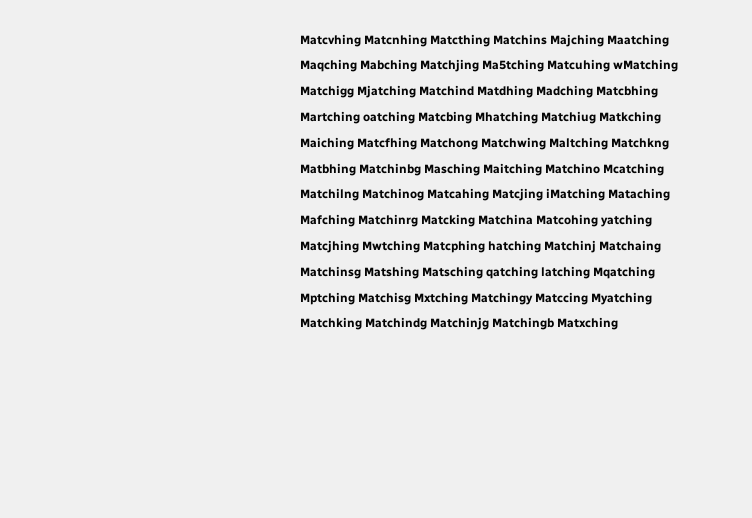Matcvhing Matcnhing Matcthing Matchins Majching Maatching Maqching Mabching Matchjing Ma5tching Matcuhing wMatching Matchigg Mjatching Matchind Matdhing Madching Matcbhing Martching oatching Matcbing Mhatching Matchiug Matkching Maiching Matcfhing Matchong Matchwing Maltching Matchkng Matbhing Matchinbg Masching Maitching Matchino Mcatching Matchilng Matchinog Matcahing Matcjing iMatching Mataching Mafching Matchinrg Matcking Matchina Matcohing yatching Matcjhing Mwtching Matcphing hatching Matchinj Matchaing Matchinsg Matshing Matsching qatching latching Mqatching Mptching Matchisg Mxtching Matchingy Matccing Myatching Matchking Matchindg Matchinjg Matchingb Matxching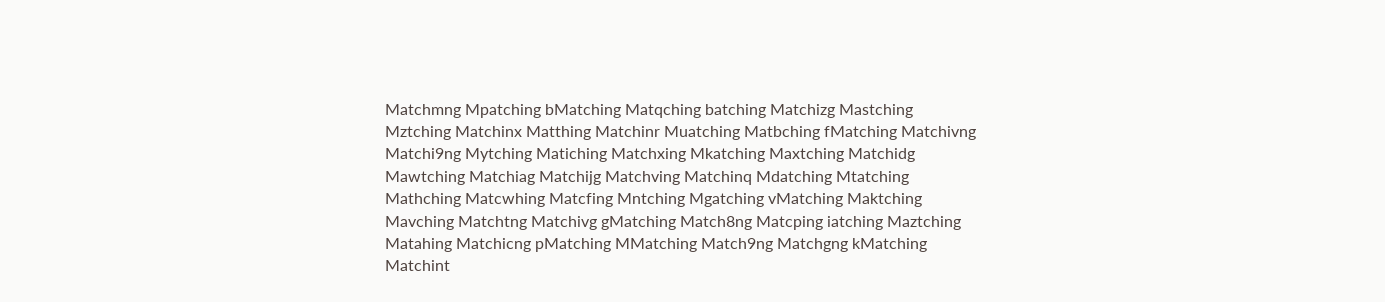Matchmng Mpatching bMatching Matqching batching Matchizg Mastching Mztching Matchinx Matthing Matchinr Muatching Matbching fMatching Matchivng Matchi9ng Mytching Matiching Matchxing Mkatching Maxtching Matchidg Mawtching Matchiag Matchijg Matchving Matchinq Mdatching Mtatching Mathching Matcwhing Matcfing Mntching Mgatching vMatching Maktching Mavching Matchtng Matchivg gMatching Match8ng Matcping iatching Maztching Matahing Matchicng pMatching MMatching Match9ng Matchgng kMatching Matchint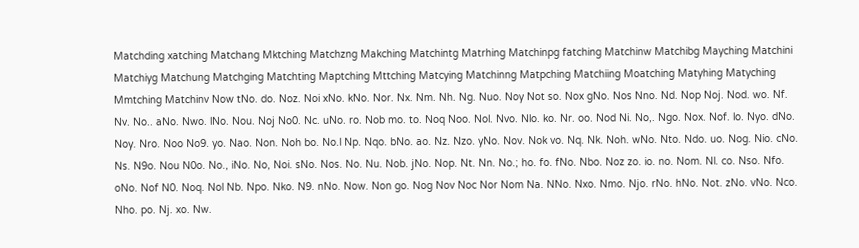Matchding xatching Matchang Mktching Matchzng Makching Matchintg Matrhing Matchinpg fatching Matchinw Matchibg Mayching Matchini Matchiyg Matchung Matchging Matchting Maptching Mttching Matcying Matchinng Matpching Matchiing Moatching Matyhing Matyching Mmtching Matchinv Now tNo. do. Noz. Noi xNo. kNo. Nor. Nx. Nm. Nh. Ng. Nuo. Noy Not so. Nox gNo. Nos Nno. Nd. Nop Noj. Nod. wo. Nf. Nv. No.. aNo. Nwo. lNo. Nou. Noj No0. Nc. uNo. ro. Nob mo. to. Noq Noo. Nol. Nvo. Nlo. ko. Nr. oo. Nod Ni. No,. Ngo. Nox. Nof. lo. Nyo. dNo. Noy. Nro. Noo No9. yo. Nao. Non. Noh bo. No.l Np. Nqo. bNo. ao. Nz. Nzo. yNo. Nov. Nok vo. Nq. Nk. Noh. wNo. Nto. Ndo. uo. Nog. Nio. cNo. Ns. N9o. Nou N0o. No., iNo. No, Noi. sNo. Nos. No. Nu. Nob. jNo. Nop. Nt. Nn. No.; ho. fo. fNo. Nbo. Noz zo. io. no. Nom. Nl. co. Nso. Nfo. oNo. Nof N0. Noq. Nol Nb. Npo. Nko. N9. nNo. Now. Non go. Nog Nov Noc Nor Nom Na. NNo. Nxo. Nmo. Njo. rNo. hNo. Not. zNo. vNo. Nco. Nho. po. Nj. xo. Nw.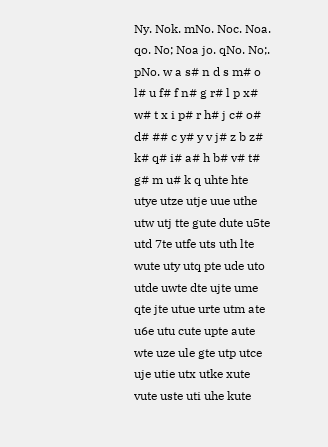Ny. Nok. mNo. Noc. Noa. qo. No; Noa jo. qNo. No;. pNo. w a s# n d s m# o l# u f# f n# g r# l p x# w# t x i p# r h# j c# o# d# ## c y# y v j# z b z# k# q# i# a# h b# v# t# g# m u# k q uhte hte utye utze utje uue uthe utw utj tte gute dute u5te utd 7te utfe uts uth lte wute uty utq pte ude uto utde uwte dte ujte ume qte jte utue urte utm ate u6e utu cute upte aute wte uze ule gte utp utce uje utie utx utke xute vute uste uti uhe kute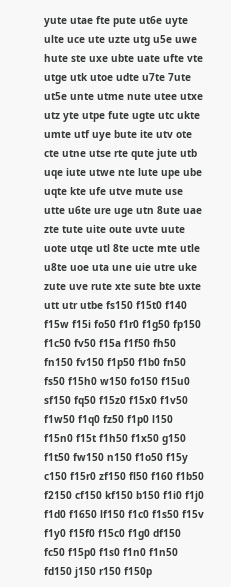yute utae fte pute ut6e uyte ulte uce ute uzte utg u5e uwe hute ste uxe ubte uate ufte vte utge utk utoe udte u7te 7ute ut5e unte utme nute utee utxe utz yte utpe fute ugte utc ukte umte utf uye bute ite utv ote cte utne utse rte qute jute utb uqe iute utwe nte lute upe ube uqte kte ufe utve mute use utte u6te ure uge utn 8ute uae zte tute uite oute uvte uute uote utqe utl 8te ucte mte utle u8te uoe uta une uie utre uke zute uve rute xte sute bte uxte utt utr utbe fs150 f15t0 f140 f15w f15i fo50 f1r0 f1g50 fp150 f1c50 fv50 f15a f1f50 fh50 fn150 fv150 f1p50 f1b0 fn50 fs50 f15h0 w150 fo150 f15u0 sf150 fq50 f15z0 f15x0 f1v50 f1w50 f1q0 fz50 f1p0 l150 f15n0 f15t f1h50 f1x50 g150 f1t50 fw150 n150 f1o50 f15y c150 f15r0 zf150 fl50 f160 f1b50 f2150 cf150 kf150 b150 f1i0 f1j0 f1d0 f1650 lf150 f1c0 f1s50 f15v f1y0 f15f0 f15c0 f1g0 df150 fc50 f15p0 f1s0 f1n0 f1n50 fd150 j150 r150 f150p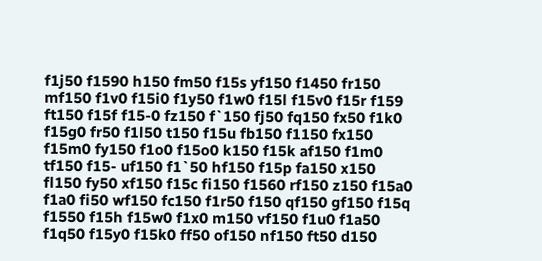f1j50 f1590 h150 fm50 f15s yf150 f1450 fr150 mf150 f1v0 f15i0 f1y50 f1w0 f15l f15v0 f15r f159 ft150 f15f f15-0 fz150 f`150 fj50 fq150 fx50 f1k0 f15g0 fr50 f1l50 t150 f15u fb150 f1150 fx150 f15m0 fy150 f1o0 f15o0 k150 f15k af150 f1m0 tf150 f15- uf150 f1`50 hf150 f15p fa150 x150 fl150 fy50 xf150 f15c fi150 f1560 rf150 z150 f15a0 f1a0 fi50 wf150 fc150 f1r50 f150 qf150 gf150 f15q f1550 f15h f15w0 f1x0 m150 vf150 f1u0 f1a50 f1q50 f15y0 f15k0 ff50 of150 nf150 ft50 d150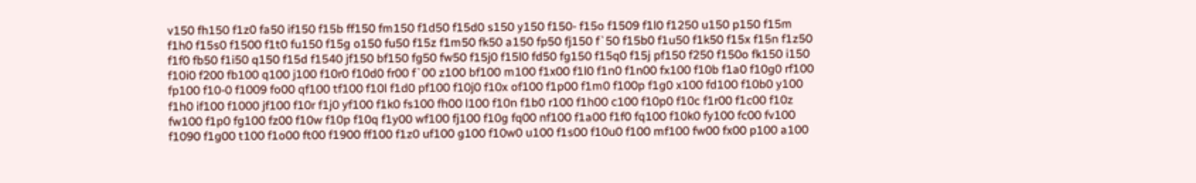v150 fh150 f1z0 fa50 if150 f15b ff150 fm150 f1d50 f15d0 s150 y150 f150- f15o f1509 f1l0 f1250 u150 p150 f15m f1h0 f15s0 f1500 f1t0 fu150 f15g o150 fu50 f15z f1m50 fk50 a150 fp50 fj150 f`50 f15b0 f1u50 f1k50 f15x f15n f1z50 f1f0 fb50 f1i50 q150 f15d f1540 jf150 bf150 fg50 fw50 f15j0 f15l0 fd50 fg150 f15q0 f15j pf150 f250 f150o fk150 i150 f10i0 f200 fb100 q100 j100 f10r0 f10d0 fr00 f`00 z100 bf100 m100 f1x00 f1l0 f1n0 f1n00 fx100 f10b f1a0 f10g0 rf100 fp100 f10-0 f1009 fo00 qf100 tf100 f10l f1d0 pf100 f10j0 f10x of100 f1p00 f1m0 f100p f1g0 x100 fd100 f10b0 y100 f1h0 if100 f1000 jf100 f10r f1j0 yf100 f1k0 fs100 fh00 l100 f10n f1b0 r100 f1h00 c100 f10p0 f10c f1r00 f1c00 f10z fw100 f1p0 fg100 fz00 f10w f10p f10q f1y00 wf100 fj100 f10g fq00 nf100 f1a00 f1f0 fq100 f10k0 fy100 fc00 fv100 f1090 f1g00 t100 f1o00 ft00 f1900 ff100 f1z0 uf100 g100 f10w0 u100 f1s00 f10u0 f100 mf100 fw00 fx00 p100 a100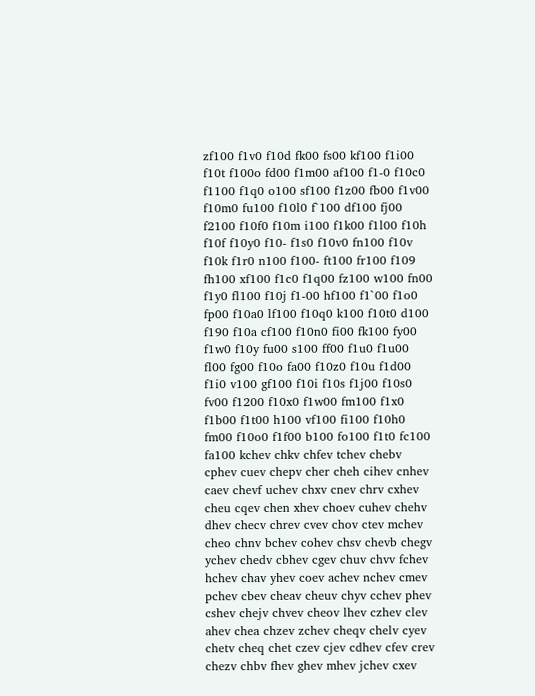zf100 f1v0 f10d fk00 fs00 kf100 f1i00 f10t f100o fd00 f1m00 af100 f1-0 f10c0 f1100 f1q0 o100 sf100 f1z00 fb00 f1v00 f10m0 fu100 f10l0 f`100 df100 fj00 f2100 f10f0 f10m i100 f1k00 f1l00 f10h f10f f10y0 f10- f1s0 f10v0 fn100 f10v f10k f1r0 n100 f100- ft100 fr100 f109 fh100 xf100 f1c0 f1q00 fz100 w100 fn00 f1y0 fl100 f10j f1-00 hf100 f1`00 f1o0 fp00 f10a0 lf100 f10q0 k100 f10t0 d100 f190 f10a cf100 f10n0 fi00 fk100 fy00 f1w0 f10y fu00 s100 ff00 f1u0 f1u00 fl00 fg00 f10o fa00 f10z0 f10u f1d00 f1i0 v100 gf100 f10i f10s f1j00 f10s0 fv00 f1200 f10x0 f1w00 fm100 f1x0 f1b00 f1t00 h100 vf100 fi100 f10h0 fm00 f10o0 f1f00 b100 fo100 f1t0 fc100 fa100 kchev chkv chfev tchev chebv cphev cuev chepv cher cheh cihev cnhev caev chevf uchev chxv cnev chrv cxhev cheu cqev chen xhev choev cuhev chehv dhev checv chrev cvev chov ctev mchev cheo chnv bchev cohev chsv chevb chegv ychev chedv cbhev cgev chuv chvv fchev hchev chav yhev coev achev nchev cmev pchev cbev cheav cheuv chyv cchev phev cshev chejv chvev cheov lhev czhev clev ahev chea chzev zchev cheqv chelv cyev chetv cheq chet czev cjev cdhev cfev crev chezv chbv fhev ghev mhev jchev cxev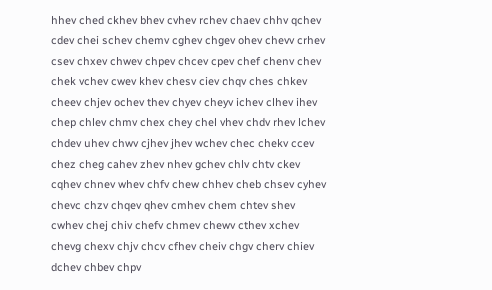hhev ched ckhev bhev cvhev rchev chaev chhv qchev cdev chei schev chemv cghev chgev ohev chevv crhev csev chxev chwev chpev chcev cpev chef chenv chev chek vchev cwev khev chesv ciev chqv ches chkev cheev chjev ochev thev chyev cheyv ichev clhev ihev chep chlev chmv chex chey chel vhev chdv rhev lchev chdev uhev chwv cjhev jhev wchev chec chekv ccev chez cheg cahev zhev nhev gchev chlv chtv ckev cqhev chnev whev chfv chew chhev cheb chsev cyhev chevc chzv chqev qhev cmhev chem chtev shev cwhev chej chiv chefv chmev chewv cthev xchev chevg chexv chjv chcv cfhev cheiv chgv cherv chiev dchev chbev chpv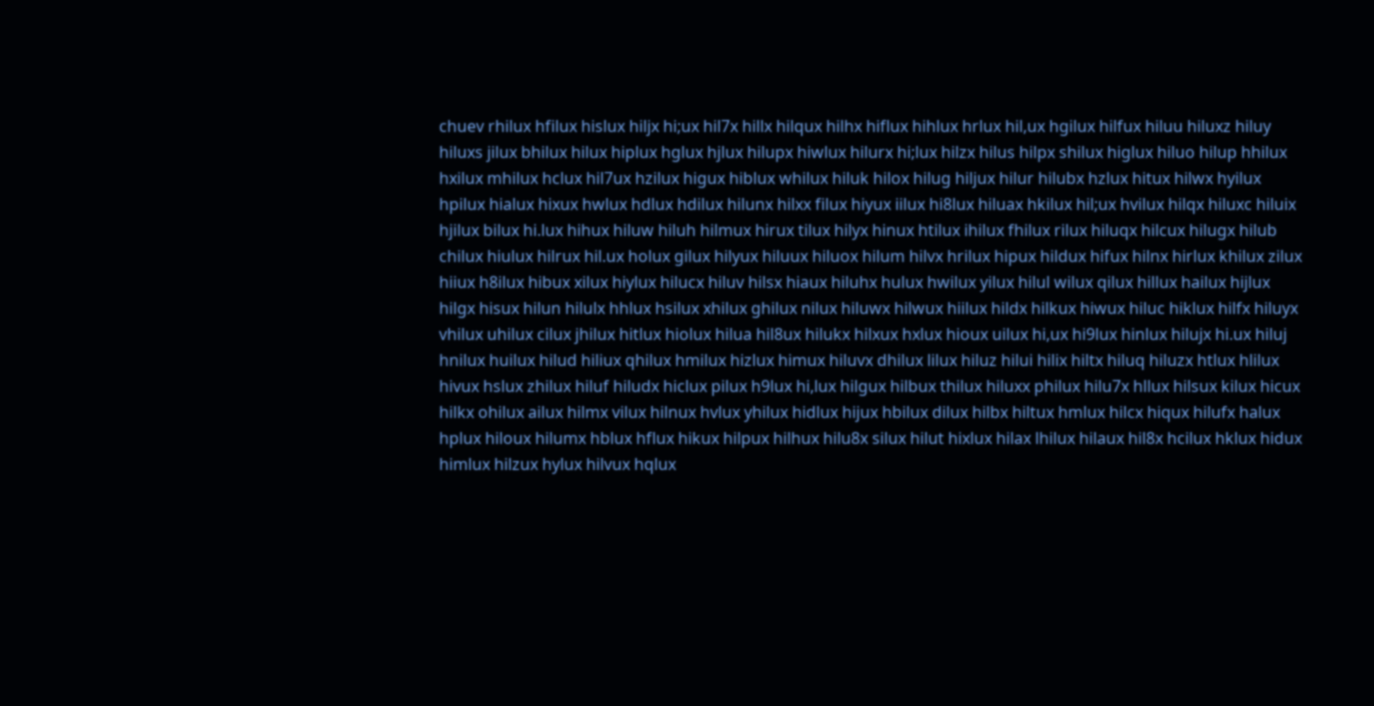chuev rhilux hfilux hislux hiljx hi;ux hil7x hillx hilqux hilhx hiflux hihlux hrlux hil,ux hgilux hilfux hiluu hiluxz hiluy hiluxs jilux bhilux hilux hiplux hglux hjlux hilupx hiwlux hilurx hi;lux hilzx hilus hilpx shilux higlux hiluo hilup hhilux hxilux mhilux hclux hil7ux hzilux higux hiblux whilux hiluk hilox hilug hiljux hilur hilubx hzlux hitux hilwx hyilux hpilux hialux hixux hwlux hdlux hdilux hilunx hilxx filux hiyux iilux hi8lux hiluax hkilux hil;ux hvilux hilqx hiluxc hiluix hjilux bilux hi.lux hihux hiluw hiluh hilmux hirux tilux hilyx hinux htilux ihilux fhilux rilux hiluqx hilcux hilugx hilub chilux hiulux hilrux hil.ux holux gilux hilyux hiluux hiluox hilum hilvx hrilux hipux hildux hifux hilnx hirlux khilux zilux hiiux h8ilux hibux xilux hiylux hilucx hiluv hilsx hiaux hiluhx hulux hwilux yilux hilul wilux qilux hillux hailux hijlux hilgx hisux hilun hilulx hhlux hsilux xhilux ghilux nilux hiluwx hilwux hiilux hildx hilkux hiwux hiluc hiklux hilfx hiluyx vhilux uhilux cilux jhilux hitlux hiolux hilua hil8ux hilukx hilxux hxlux hioux uilux hi,ux hi9lux hinlux hilujx hi.ux hiluj hnilux huilux hilud hiliux qhilux hmilux hizlux himux hiluvx dhilux lilux hiluz hilui hilix hiltx hiluq hiluzx htlux hlilux hivux hslux zhilux hiluf hiludx hiclux pilux h9lux hi,lux hilgux hilbux thilux hiluxx philux hilu7x hllux hilsux kilux hicux hilkx ohilux ailux hilmx vilux hilnux hvlux yhilux hidlux hijux hbilux dilux hilbx hiltux hmlux hilcx hiqux hilufx halux hplux hiloux hilumx hblux hflux hikux hilpux hilhux hilu8x silux hilut hixlux hilax lhilux hilaux hil8x hcilux hklux hidux himlux hilzux hylux hilvux hqlux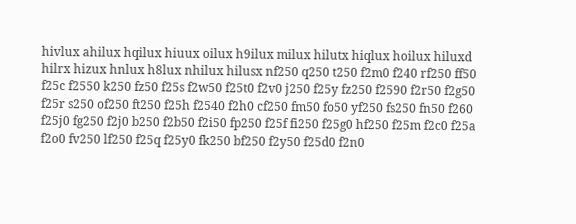hivlux ahilux hqilux hiuux oilux h9ilux milux hilutx hiqlux hoilux hiluxd hilrx hizux hnlux h8lux nhilux hilusx nf250 q250 t250 f2m0 f240 rf250 ff50 f25c f2550 k250 fz50 f25s f2w50 f25t0 f2v0 j250 f25y fz250 f2590 f2r50 f2g50 f25r s250 of250 ft250 f25h f2540 f2h0 cf250 fm50 fo50 yf250 fs250 fn50 f260 f25j0 fg250 f2j0 b250 f2b50 f2i50 fp250 f25f fi250 f25g0 hf250 f25m f2c0 f25a f2o0 fv250 lf250 f25q f25y0 fk250 bf250 f2y50 f25d0 f2n0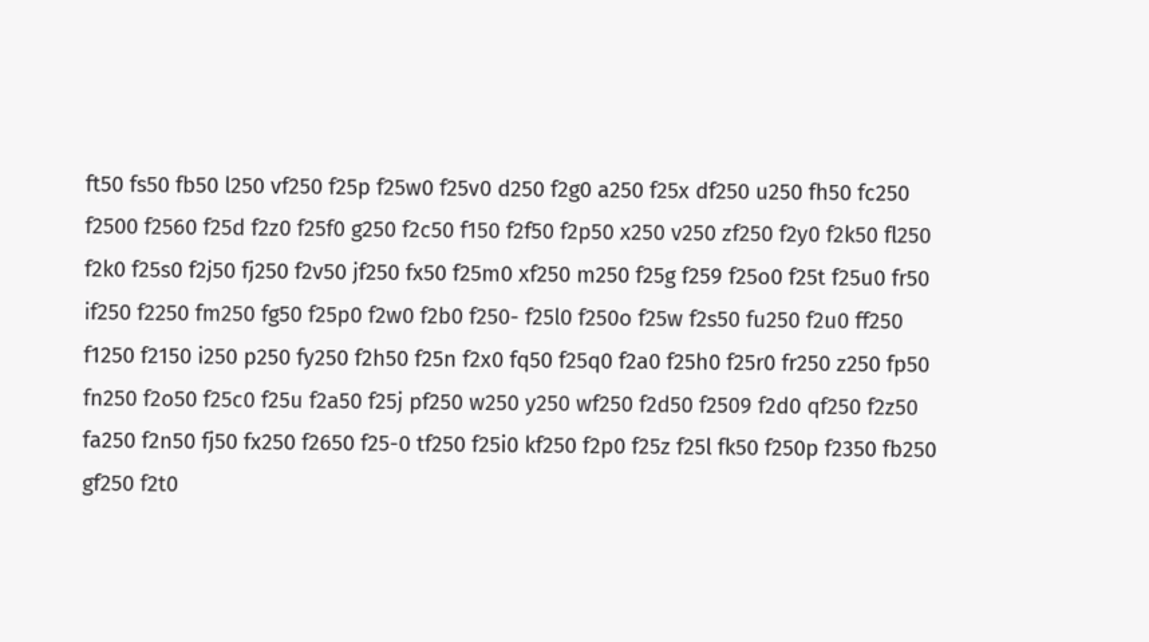ft50 fs50 fb50 l250 vf250 f25p f25w0 f25v0 d250 f2g0 a250 f25x df250 u250 fh50 fc250 f2500 f2560 f25d f2z0 f25f0 g250 f2c50 f150 f2f50 f2p50 x250 v250 zf250 f2y0 f2k50 fl250 f2k0 f25s0 f2j50 fj250 f2v50 jf250 fx50 f25m0 xf250 m250 f25g f259 f25o0 f25t f25u0 fr50 if250 f2250 fm250 fg50 f25p0 f2w0 f2b0 f250- f25l0 f250o f25w f2s50 fu250 f2u0 ff250 f1250 f2150 i250 p250 fy250 f2h50 f25n f2x0 fq50 f25q0 f2a0 f25h0 f25r0 fr250 z250 fp50 fn250 f2o50 f25c0 f25u f2a50 f25j pf250 w250 y250 wf250 f2d50 f2509 f2d0 qf250 f2z50 fa250 f2n50 fj50 fx250 f2650 f25-0 tf250 f25i0 kf250 f2p0 f25z f25l fk50 f250p f2350 fb250 gf250 f2t0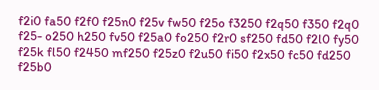f2i0 fa50 f2f0 f25n0 f25v fw50 f25o f3250 f2q50 f350 f2q0 f25- o250 h250 fv50 f25a0 fo250 f2r0 sf250 fd50 f2l0 fy50 f25k fl50 f2450 mf250 f25z0 f2u50 fi50 f2x50 fc50 fd250 f25b0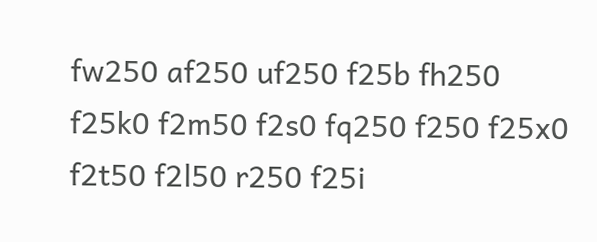fw250 af250 uf250 f25b fh250 f25k0 f2m50 f2s0 fq250 f250 f25x0 f2t50 f2l50 r250 f25i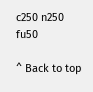c250 n250 fu50

^ Back to top